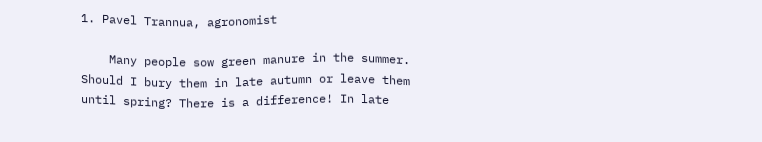1. Pavel Trannua, agronomist

    Many people sow green manure in the summer. Should I bury them in late autumn or leave them until spring? There is a difference! In late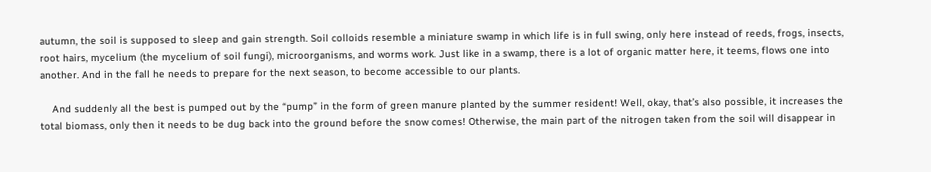autumn, the soil is supposed to sleep and gain strength. Soil colloids resemble a miniature swamp in which life is in full swing, only here instead of reeds, frogs, insects, root hairs, mycelium (the mycelium of soil fungi), microorganisms, and worms work. Just like in a swamp, there is a lot of organic matter here, it teems, flows one into another. And in the fall he needs to prepare for the next season, to become accessible to our plants.

    And suddenly all the best is pumped out by the “pump” in the form of green manure planted by the summer resident! Well, okay, that’s also possible, it increases the total biomass, only then it needs to be dug back into the ground before the snow comes! Otherwise, the main part of the nitrogen taken from the soil will disappear in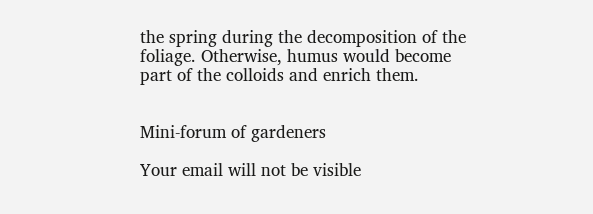the spring during the decomposition of the foliage. Otherwise, humus would become part of the colloids and enrich them.


Mini-forum of gardeners

Your email will not be visible